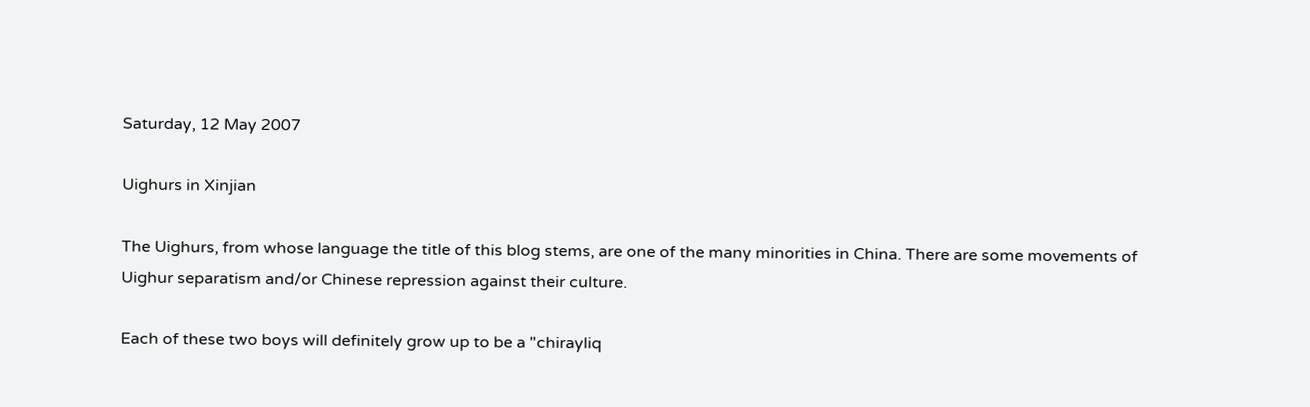Saturday, 12 May 2007

Uighurs in Xinjian

The Uighurs, from whose language the title of this blog stems, are one of the many minorities in China. There are some movements of Uighur separatism and/or Chinese repression against their culture.

Each of these two boys will definitely grow up to be a "chirayliq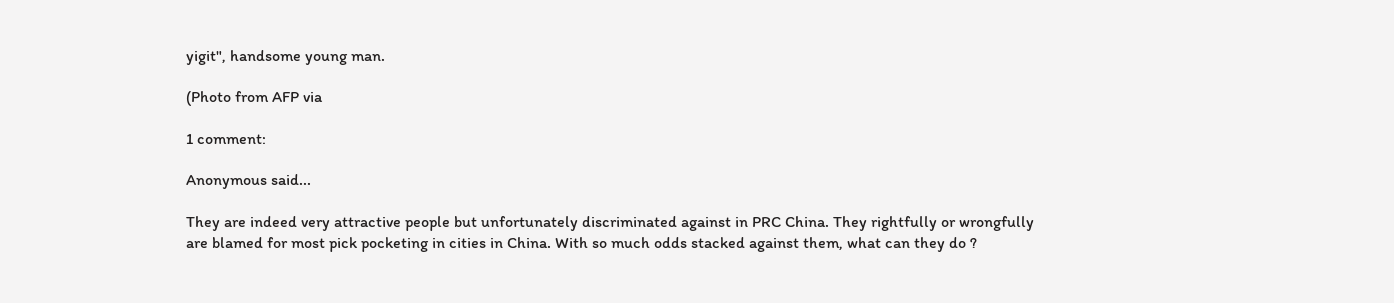yigit", handsome young man.

(Photo from AFP via

1 comment:

Anonymous said...

They are indeed very attractive people but unfortunately discriminated against in PRC China. They rightfully or wrongfully are blamed for most pick pocketing in cities in China. With so much odds stacked against them, what can they do ?